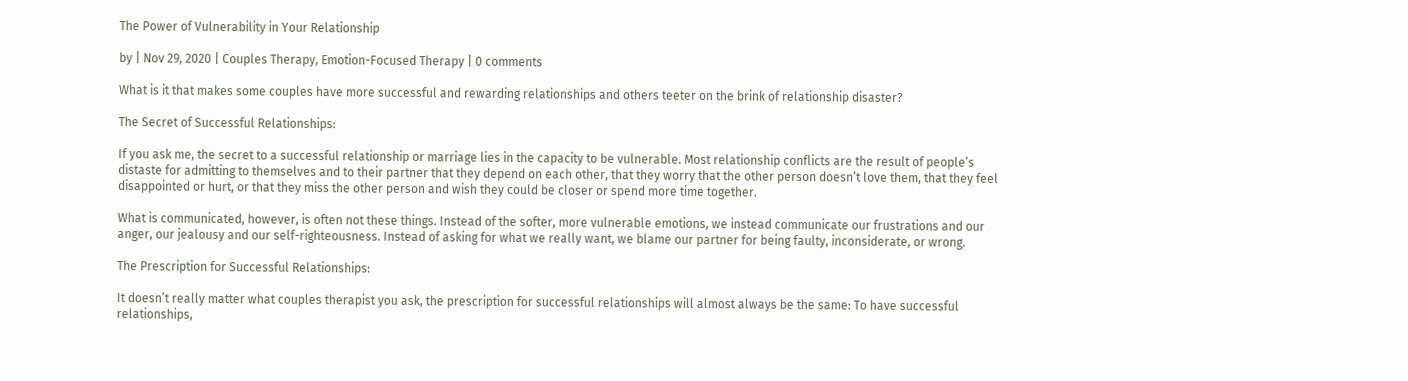The Power of Vulnerability in Your Relationship

by | Nov 29, 2020 | Couples Therapy, Emotion-Focused Therapy | 0 comments

What is it that makes some couples have more successful and rewarding relationships and others teeter on the brink of relationship disaster?

The Secret of Successful Relationships:

If you ask me, the secret to a successful relationship or marriage lies in the capacity to be vulnerable. Most relationship conflicts are the result of people’s distaste for admitting to themselves and to their partner that they depend on each other, that they worry that the other person doesn’t love them, that they feel disappointed or hurt, or that they miss the other person and wish they could be closer or spend more time together.

What is communicated, however, is often not these things. Instead of the softer, more vulnerable emotions, we instead communicate our frustrations and our anger, our jealousy and our self-righteousness. Instead of asking for what we really want, we blame our partner for being faulty, inconsiderate, or wrong.

The Prescription for Successful Relationships:

It doesn’t really matter what couples therapist you ask, the prescription for successful relationships will almost always be the same: To have successful relationships,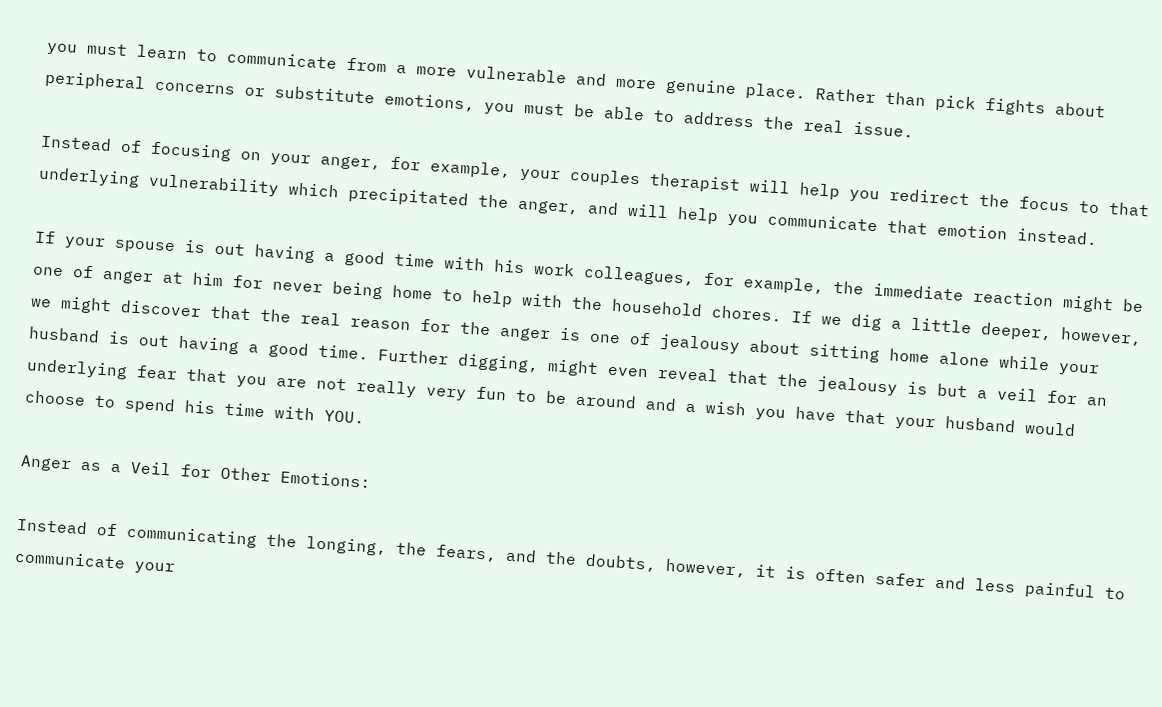you must learn to communicate from a more vulnerable and more genuine place. Rather than pick fights about peripheral concerns or substitute emotions, you must be able to address the real issue.

Instead of focusing on your anger, for example, your couples therapist will help you redirect the focus to that underlying vulnerability which precipitated the anger, and will help you communicate that emotion instead.

If your spouse is out having a good time with his work colleagues, for example, the immediate reaction might be one of anger at him for never being home to help with the household chores. If we dig a little deeper, however, we might discover that the real reason for the anger is one of jealousy about sitting home alone while your husband is out having a good time. Further digging, might even reveal that the jealousy is but a veil for an underlying fear that you are not really very fun to be around and a wish you have that your husband would choose to spend his time with YOU.

Anger as a Veil for Other Emotions:

Instead of communicating the longing, the fears, and the doubts, however, it is often safer and less painful to communicate your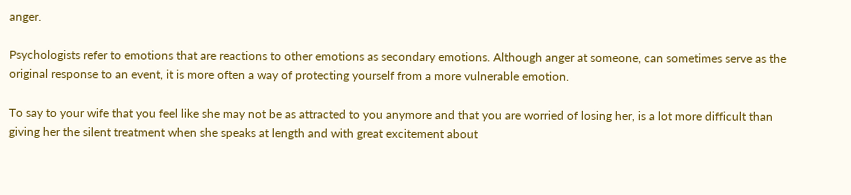anger.

Psychologists refer to emotions that are reactions to other emotions as secondary emotions. Although anger at someone, can sometimes serve as the original response to an event, it is more often a way of protecting yourself from a more vulnerable emotion.

To say to your wife that you feel like she may not be as attracted to you anymore and that you are worried of losing her, is a lot more difficult than giving her the silent treatment when she speaks at length and with great excitement about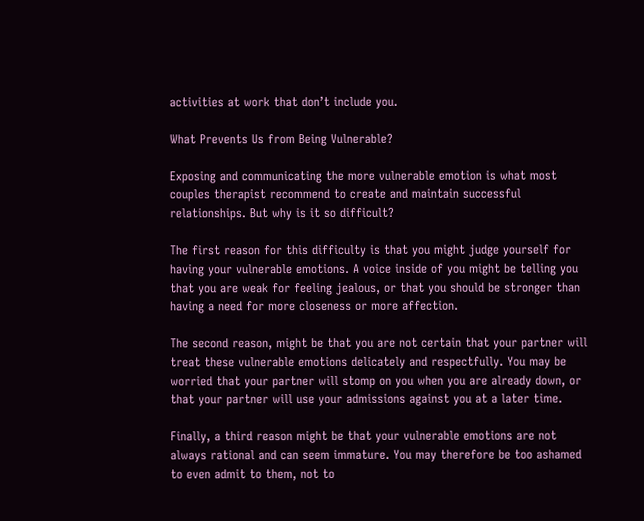activities at work that don’t include you.

What Prevents Us from Being Vulnerable?

Exposing and communicating the more vulnerable emotion is what most couples therapist recommend to create and maintain successful relationships. But why is it so difficult?

The first reason for this difficulty is that you might judge yourself for having your vulnerable emotions. A voice inside of you might be telling you that you are weak for feeling jealous, or that you should be stronger than having a need for more closeness or more affection.

The second reason, might be that you are not certain that your partner will treat these vulnerable emotions delicately and respectfully. You may be worried that your partner will stomp on you when you are already down, or that your partner will use your admissions against you at a later time.

Finally, a third reason might be that your vulnerable emotions are not always rational and can seem immature. You may therefore be too ashamed to even admit to them, not to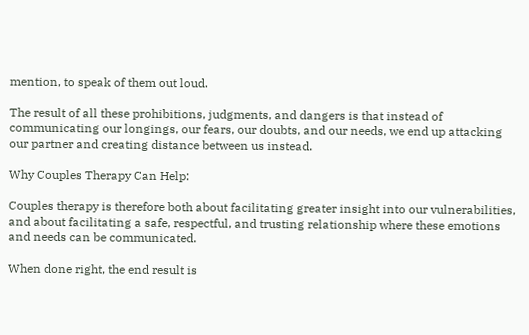mention, to speak of them out loud.

The result of all these prohibitions, judgments, and dangers is that instead of communicating our longings, our fears, our doubts, and our needs, we end up attacking our partner and creating distance between us instead.

Why Couples Therapy Can Help:

Couples therapy is therefore both about facilitating greater insight into our vulnerabilities, and about facilitating a safe, respectful, and trusting relationship where these emotions and needs can be communicated.

When done right, the end result is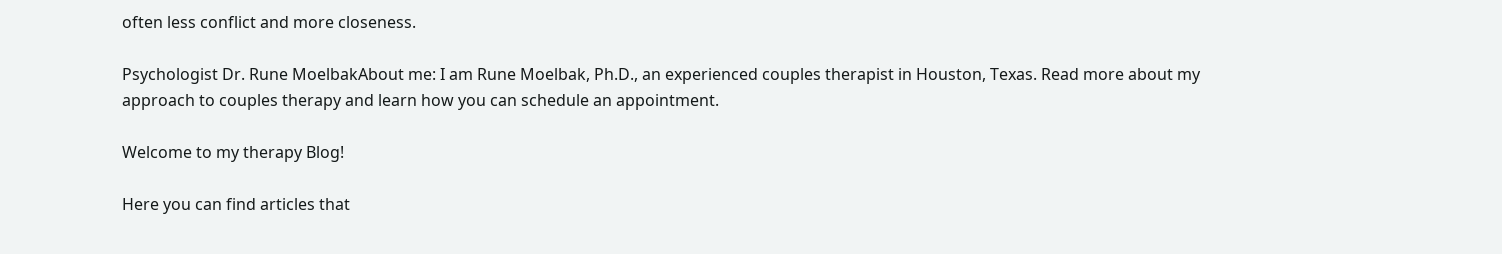often less conflict and more closeness.

Psychologist Dr. Rune MoelbakAbout me: I am Rune Moelbak, Ph.D., an experienced couples therapist in Houston, Texas. Read more about my approach to couples therapy and learn how you can schedule an appointment.

Welcome to my therapy Blog!

Here you can find articles that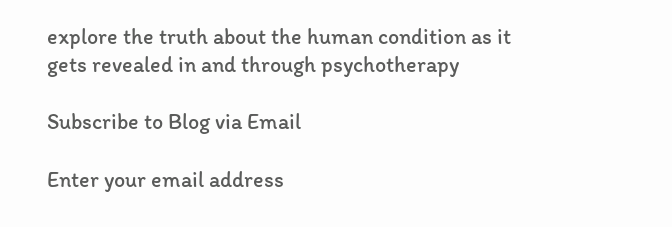explore the truth about the human condition as it gets revealed in and through psychotherapy

Subscribe to Blog via Email

Enter your email address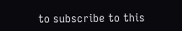to subscribe to this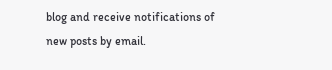blog and receive notifications of new posts by email.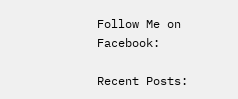Follow Me on Facebook:

Recent Posts: